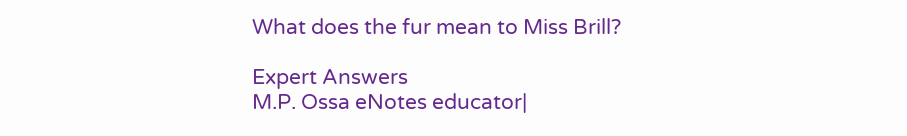What does the fur mean to Miss Brill?

Expert Answers
M.P. Ossa eNotes educator|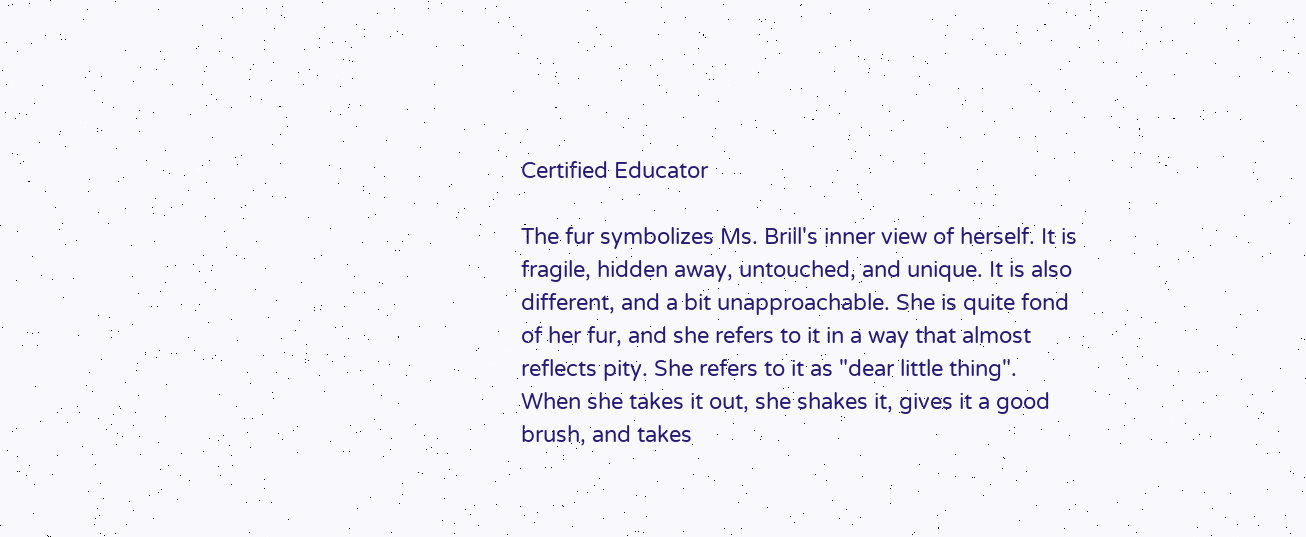Certified Educator

The fur symbolizes Ms. Brill's inner view of herself. It is fragile, hidden away, untouched, and unique. It is also different, and a bit unapproachable. She is quite fond of her fur, and she refers to it in a way that almost reflects pity. She refers to it as "dear little thing". When she takes it out, she shakes it, gives it a good brush, and takes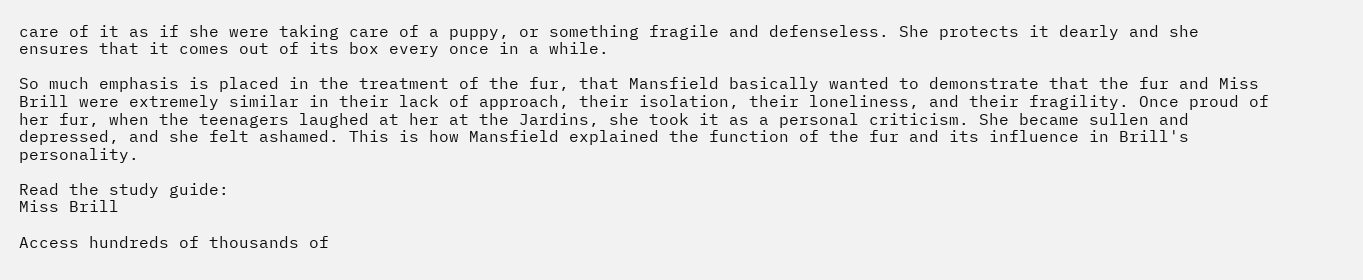care of it as if she were taking care of a puppy, or something fragile and defenseless. She protects it dearly and she ensures that it comes out of its box every once in a while.

So much emphasis is placed in the treatment of the fur, that Mansfield basically wanted to demonstrate that the fur and Miss Brill were extremely similar in their lack of approach, their isolation, their loneliness, and their fragility. Once proud of her fur, when the teenagers laughed at her at the Jardins, she took it as a personal criticism. She became sullen and depressed, and she felt ashamed. This is how Mansfield explained the function of the fur and its influence in Brill's personality.

Read the study guide:
Miss Brill

Access hundreds of thousands of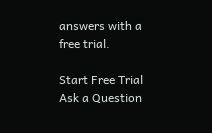answers with a free trial.

Start Free Trial
Ask a Question